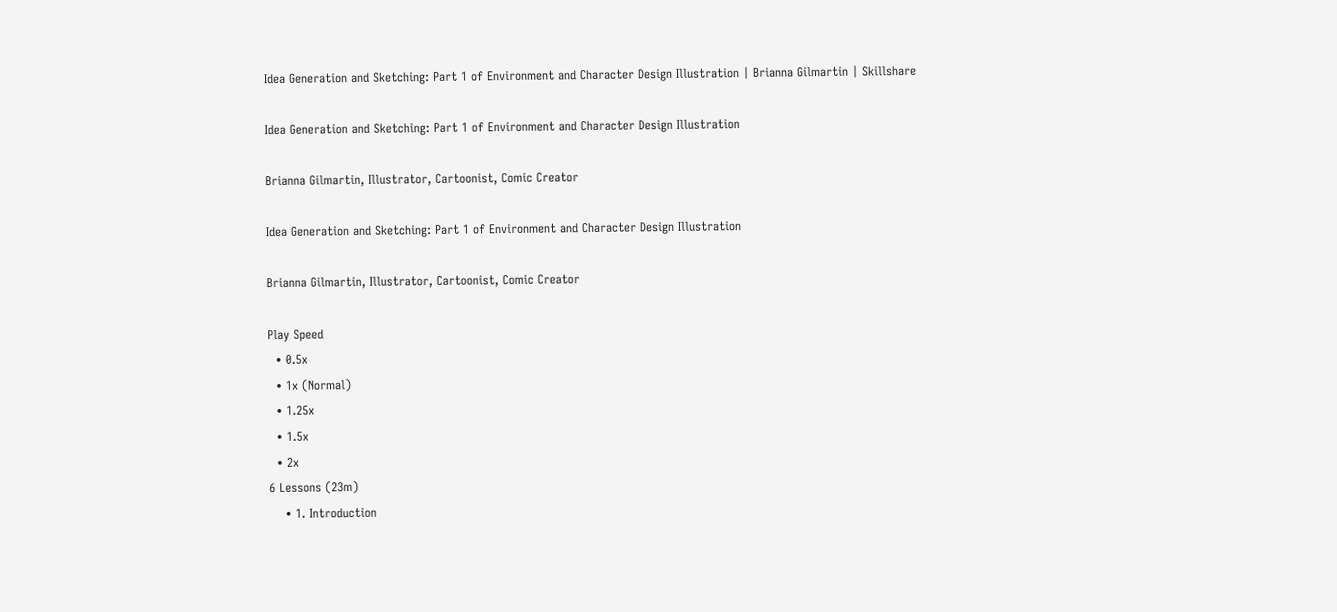Idea Generation and Sketching: Part 1 of Environment and Character Design Illustration | Brianna Gilmartin | Skillshare

Idea Generation and Sketching: Part 1 of Environment and Character Design Illustration

Brianna Gilmartin, Illustrator, Cartoonist, Comic Creator

Idea Generation and Sketching: Part 1 of Environment and Character Design Illustration

Brianna Gilmartin, Illustrator, Cartoonist, Comic Creator

Play Speed
  • 0.5x
  • 1x (Normal)
  • 1.25x
  • 1.5x
  • 2x
6 Lessons (23m)
    • 1. Introduction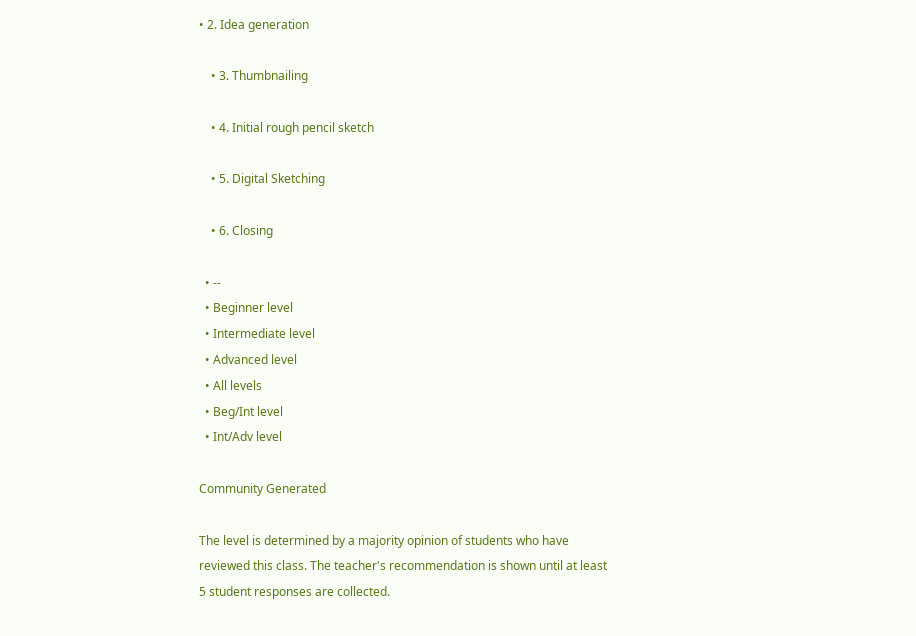• 2. Idea generation

    • 3. Thumbnailing

    • 4. Initial rough pencil sketch

    • 5. Digital Sketching

    • 6. Closing

  • --
  • Beginner level
  • Intermediate level
  • Advanced level
  • All levels
  • Beg/Int level
  • Int/Adv level

Community Generated

The level is determined by a majority opinion of students who have reviewed this class. The teacher's recommendation is shown until at least 5 student responses are collected.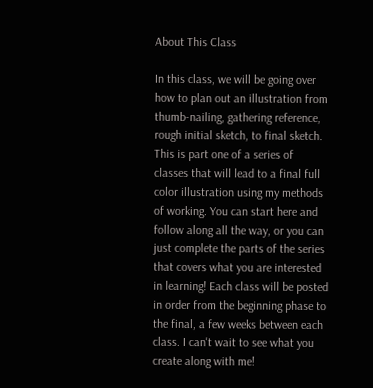About This Class

In this class, we will be going over how to plan out an illustration from thumb-nailing, gathering reference, rough initial sketch, to final sketch. This is part one of a series of classes that will lead to a final full color illustration using my methods of working. You can start here and follow along all the way, or you can just complete the parts of the series that covers what you are interested in learning! Each class will be posted in order from the beginning phase to the final, a few weeks between each class. I can't wait to see what you create along with me!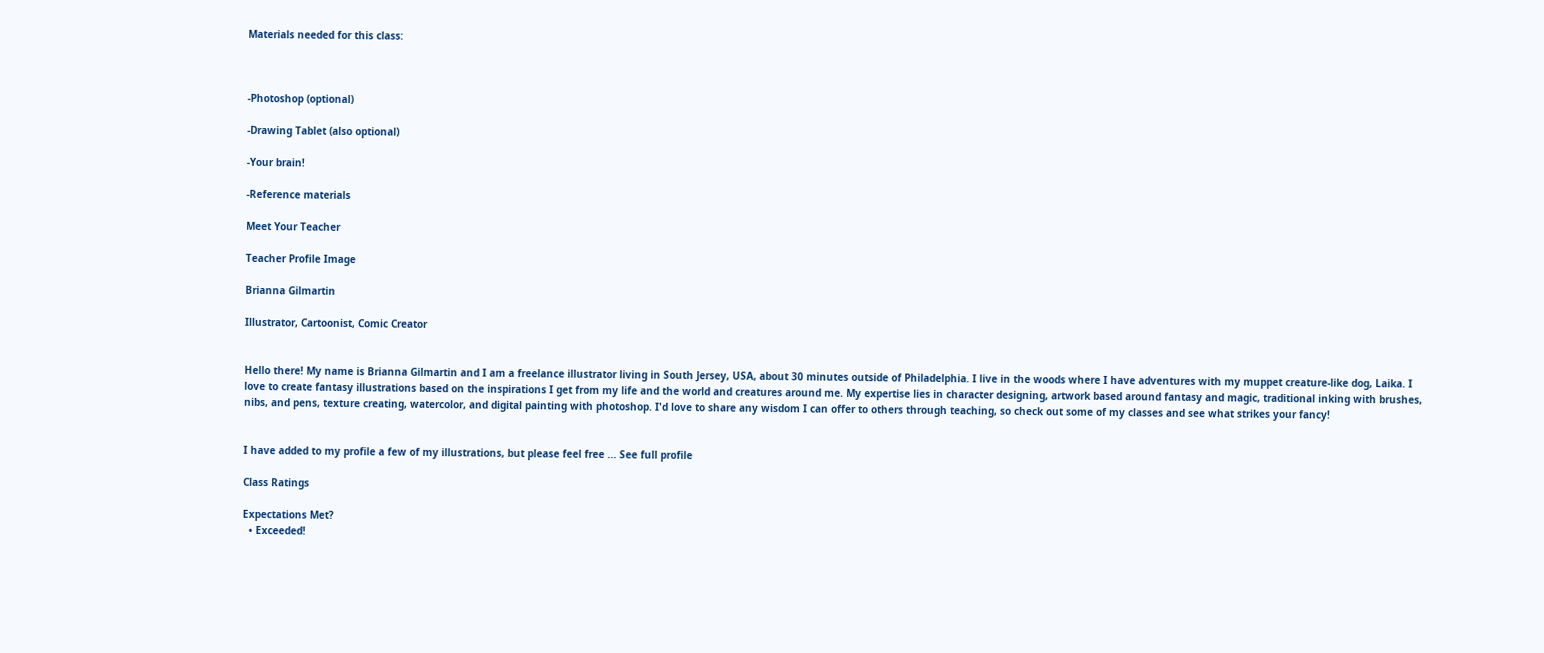Materials needed for this class:



-Photoshop (optional)

-Drawing Tablet (also optional)

-Your brain!

-Reference materials

Meet Your Teacher

Teacher Profile Image

Brianna Gilmartin

Illustrator, Cartoonist, Comic Creator


Hello there! My name is Brianna Gilmartin and I am a freelance illustrator living in South Jersey, USA, about 30 minutes outside of Philadelphia. I live in the woods where I have adventures with my muppet creature-like dog, Laika. I love to create fantasy illustrations based on the inspirations I get from my life and the world and creatures around me. My expertise lies in character designing, artwork based around fantasy and magic, traditional inking with brushes, nibs, and pens, texture creating, watercolor, and digital painting with photoshop. I'd love to share any wisdom I can offer to others through teaching, so check out some of my classes and see what strikes your fancy!


I have added to my profile a few of my illustrations, but please feel free ... See full profile

Class Ratings

Expectations Met?
  • Exceeded!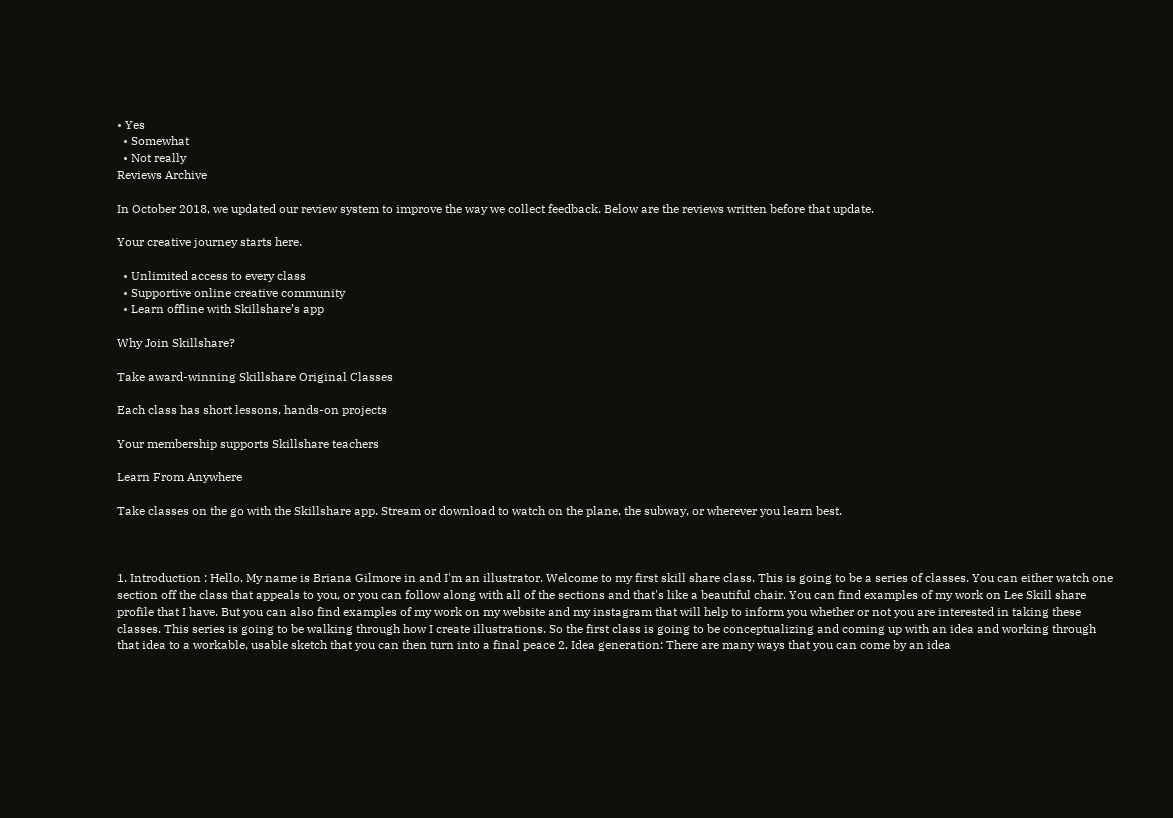• Yes
  • Somewhat
  • Not really
Reviews Archive

In October 2018, we updated our review system to improve the way we collect feedback. Below are the reviews written before that update.

Your creative journey starts here.

  • Unlimited access to every class
  • Supportive online creative community
  • Learn offline with Skillshare’s app

Why Join Skillshare?

Take award-winning Skillshare Original Classes

Each class has short lessons, hands-on projects

Your membership supports Skillshare teachers

Learn From Anywhere

Take classes on the go with the Skillshare app. Stream or download to watch on the plane, the subway, or wherever you learn best.



1. Introduction : Hello. My name is Briana Gilmore in and I'm an illustrator. Welcome to my first skill share class. This is going to be a series of classes. You can either watch one section off the class that appeals to you, or you can follow along with all of the sections and that's like a beautiful chair. You can find examples of my work on Lee Skill share profile that I have. But you can also find examples of my work on my website and my instagram that will help to inform you whether or not you are interested in taking these classes. This series is going to be walking through how I create illustrations. So the first class is going to be conceptualizing and coming up with an idea and working through that idea to a workable, usable sketch that you can then turn into a final peace 2. Idea generation: There are many ways that you can come by an idea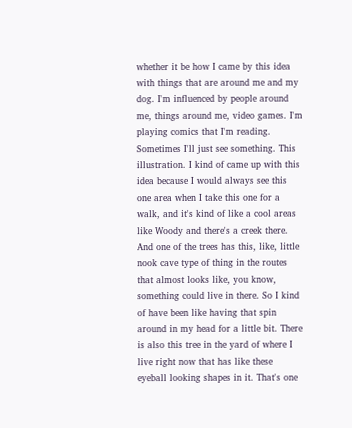whether it be how I came by this idea with things that are around me and my dog. I'm influenced by people around me, things around me, video games. I'm playing comics that I'm reading. Sometimes I'll just see something. This illustration. I kind of came up with this idea because I would always see this one area when I take this one for a walk, and it's kind of like a cool areas like Woody and there's a creek there. And one of the trees has this, like, little nook cave type of thing in the routes that almost looks like, you know, something could live in there. So I kind of have been like having that spin around in my head for a little bit. There is also this tree in the yard of where I live right now that has like these eyeball looking shapes in it. That's one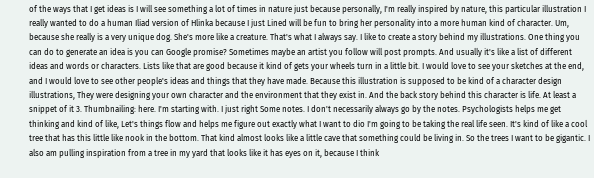of the ways that I get ideas is I will see something a lot of times in nature just because personally, I'm really inspired by nature, this particular illustration I really wanted to do a human Iliad version of Hlinka because I just Lined will be fun to bring her personality into a more human kind of character. Um, because she really is a very unique dog. She's more like a creature. That's what I always say. I like to create a story behind my illustrations. One thing you can do to generate an idea is you can Google promise? Sometimes maybe an artist you follow will post prompts. And usually it's like a list of different ideas and words or characters. Lists like that are good because it kind of gets your wheels turn in a little bit. I would love to see your sketches at the end, and I would love to see other people's ideas and things that they have made. Because this illustration is supposed to be kind of a character design illustrations, They were designing your own character and the environment that they exist in. And the back story behind this character is life. At least a snippet of it 3. Thumbnailing: here. I'm starting with. I just right Some notes. I don't necessarily always go by the notes. Psychologists helps me get thinking and kind of like, Let's things flow and helps me figure out exactly what I want to dio I'm going to be taking the real life seen. It's kind of like a cool tree that has this little like nook in the bottom. That kind almost looks like a little cave that something could be living in. So the trees I want to be gigantic. I also am pulling inspiration from a tree in my yard that looks like it has eyes on it, because I think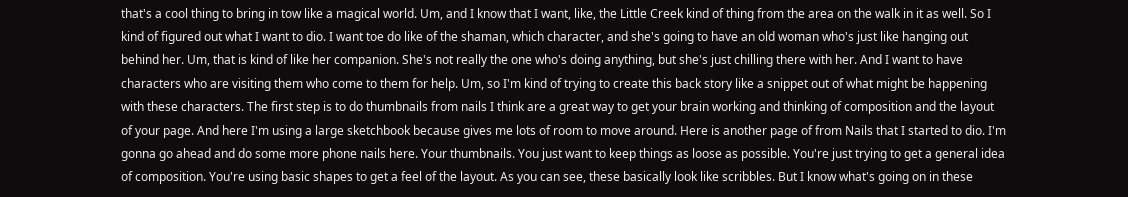that's a cool thing to bring in tow like a magical world. Um, and I know that I want, like, the Little Creek kind of thing from the area on the walk in it as well. So I kind of figured out what I want to dio. I want toe do like of the shaman, which character, and she's going to have an old woman who's just like hanging out behind her. Um, that is kind of like her companion. She's not really the one who's doing anything, but she's just chilling there with her. And I want to have characters who are visiting them who come to them for help. Um, so I'm kind of trying to create this back story like a snippet out of what might be happening with these characters. The first step is to do thumbnails from nails I think are a great way to get your brain working and thinking of composition and the layout of your page. And here I'm using a large sketchbook because gives me lots of room to move around. Here is another page of from Nails that I started to dio. I'm gonna go ahead and do some more phone nails here. Your thumbnails. You just want to keep things as loose as possible. You're just trying to get a general idea of composition. You're using basic shapes to get a feel of the layout. As you can see, these basically look like scribbles. But I know what's going on in these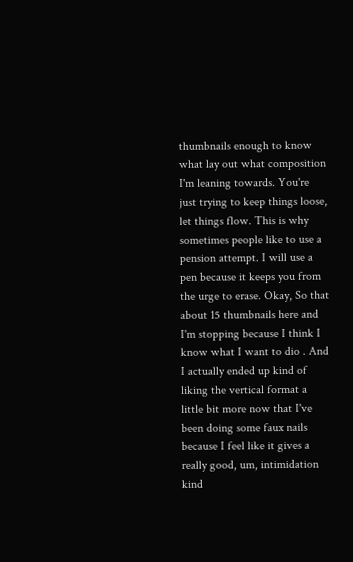thumbnails enough to know what lay out what composition I'm leaning towards. You're just trying to keep things loose, let things flow. This is why sometimes people like to use a pension attempt. I will use a pen because it keeps you from the urge to erase. Okay, So that about 15 thumbnails here and I'm stopping because I think I know what I want to dio . And I actually ended up kind of liking the vertical format a little bit more now that I've been doing some faux nails because I feel like it gives a really good, um, intimidation kind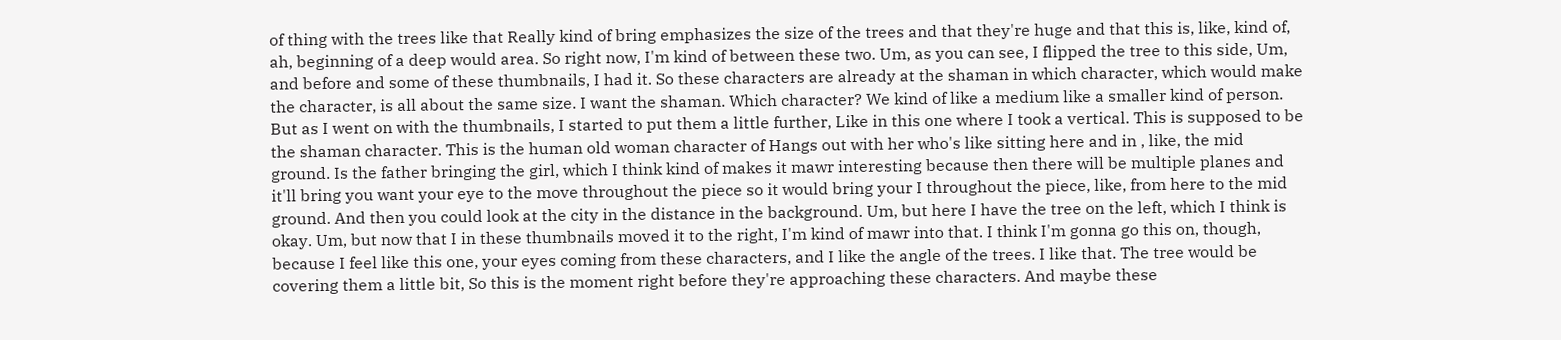of thing with the trees like that Really kind of bring emphasizes the size of the trees and that they're huge and that this is, like, kind of, ah, beginning of a deep would area. So right now, I'm kind of between these two. Um, as you can see, I flipped the tree to this side, Um, and before and some of these thumbnails, I had it. So these characters are already at the shaman in which character, which would make the character, is all about the same size. I want the shaman. Which character? We kind of like a medium like a smaller kind of person. But as I went on with the thumbnails, I started to put them a little further, Like in this one where I took a vertical. This is supposed to be the shaman character. This is the human old woman character of Hangs out with her who's like sitting here and in , like, the mid ground. Is the father bringing the girl, which I think kind of makes it mawr interesting because then there will be multiple planes and it'll bring you want your eye to the move throughout the piece so it would bring your I throughout the piece, like, from here to the mid ground. And then you could look at the city in the distance in the background. Um, but here I have the tree on the left, which I think is okay. Um, but now that I in these thumbnails moved it to the right, I'm kind of mawr into that. I think I'm gonna go this on, though, because I feel like this one, your eyes coming from these characters, and I like the angle of the trees. I like that. The tree would be covering them a little bit, So this is the moment right before they're approaching these characters. And maybe these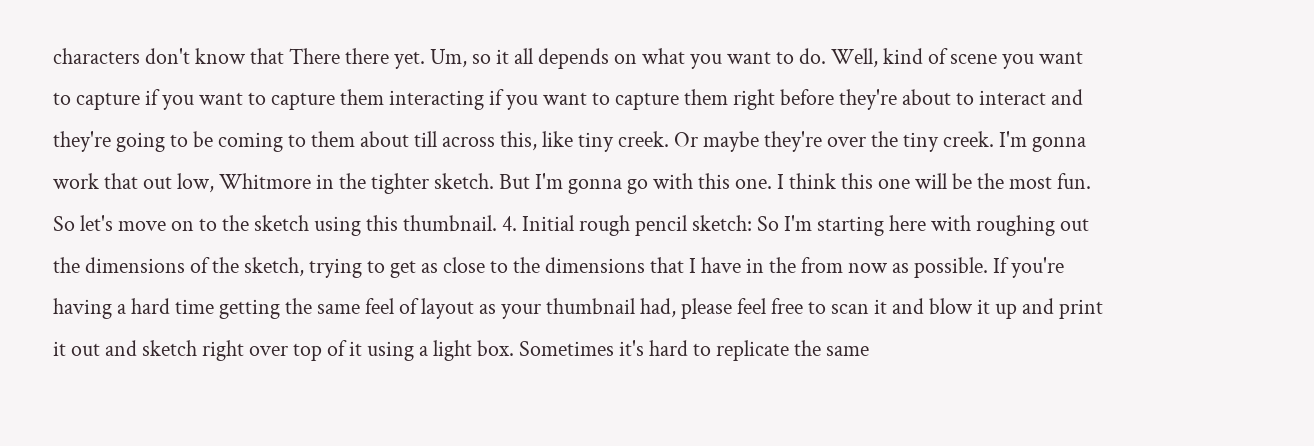characters don't know that There there yet. Um, so it all depends on what you want to do. Well, kind of scene you want to capture if you want to capture them interacting if you want to capture them right before they're about to interact and they're going to be coming to them about till across this, like tiny creek. Or maybe they're over the tiny creek. I'm gonna work that out low, Whitmore in the tighter sketch. But I'm gonna go with this one. I think this one will be the most fun. So let's move on to the sketch using this thumbnail. 4. Initial rough pencil sketch: So I'm starting here with roughing out the dimensions of the sketch, trying to get as close to the dimensions that I have in the from now as possible. If you're having a hard time getting the same feel of layout as your thumbnail had, please feel free to scan it and blow it up and print it out and sketch right over top of it using a light box. Sometimes it's hard to replicate the same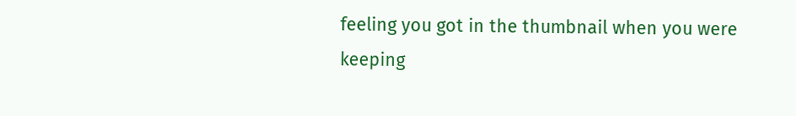feeling you got in the thumbnail when you were keeping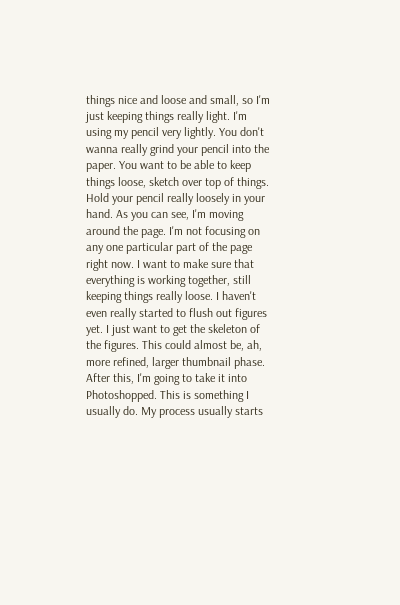things nice and loose and small, so I'm just keeping things really light. I'm using my pencil very lightly. You don't wanna really grind your pencil into the paper. You want to be able to keep things loose, sketch over top of things. Hold your pencil really loosely in your hand. As you can see, I'm moving around the page. I'm not focusing on any one particular part of the page right now. I want to make sure that everything is working together, still keeping things really loose. I haven't even really started to flush out figures yet. I just want to get the skeleton of the figures. This could almost be, ah, more refined, larger thumbnail phase. After this, I'm going to take it into Photoshopped. This is something I usually do. My process usually starts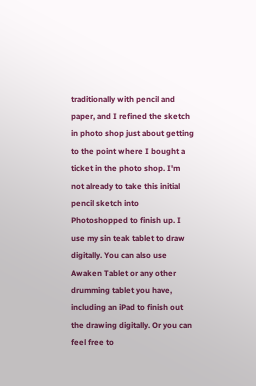traditionally with pencil and paper, and I refined the sketch in photo shop just about getting to the point where I bought a ticket in the photo shop. I'm not already to take this initial pencil sketch into Photoshopped to finish up. I use my sin teak tablet to draw digitally. You can also use Awaken Tablet or any other drumming tablet you have, including an iPad to finish out the drawing digitally. Or you can feel free to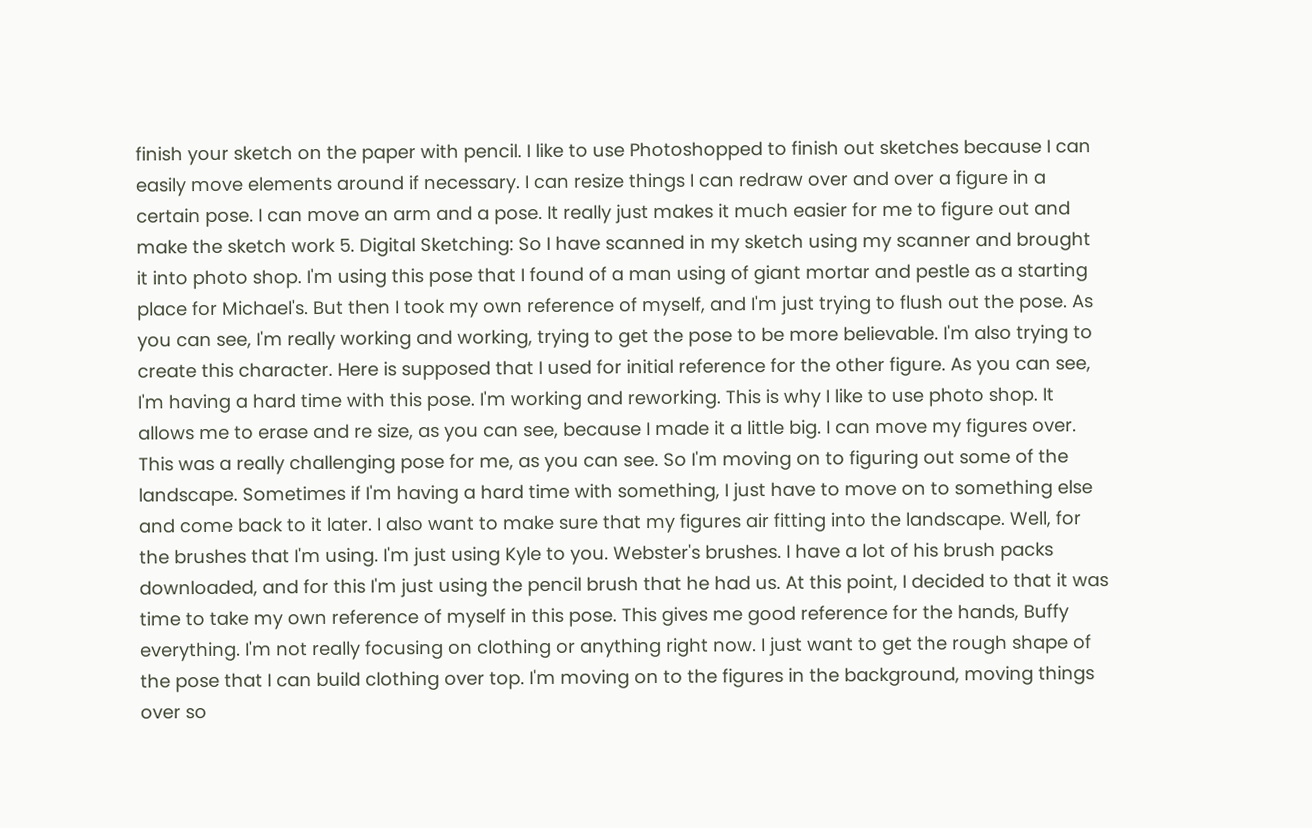finish your sketch on the paper with pencil. I like to use Photoshopped to finish out sketches because I can easily move elements around if necessary. I can resize things I can redraw over and over a figure in a certain pose. I can move an arm and a pose. It really just makes it much easier for me to figure out and make the sketch work 5. Digital Sketching: So I have scanned in my sketch using my scanner and brought it into photo shop. I'm using this pose that I found of a man using of giant mortar and pestle as a starting place for Michael's. But then I took my own reference of myself, and I'm just trying to flush out the pose. As you can see, I'm really working and working, trying to get the pose to be more believable. I'm also trying to create this character. Here is supposed that I used for initial reference for the other figure. As you can see, I'm having a hard time with this pose. I'm working and reworking. This is why I like to use photo shop. It allows me to erase and re size, as you can see, because I made it a little big. I can move my figures over. This was a really challenging pose for me, as you can see. So I'm moving on to figuring out some of the landscape. Sometimes if I'm having a hard time with something, I just have to move on to something else and come back to it later. I also want to make sure that my figures air fitting into the landscape. Well, for the brushes that I'm using. I'm just using Kyle to you. Webster's brushes. I have a lot of his brush packs downloaded, and for this I'm just using the pencil brush that he had us. At this point, I decided to that it was time to take my own reference of myself in this pose. This gives me good reference for the hands, Buffy everything. I'm not really focusing on clothing or anything right now. I just want to get the rough shape of the pose that I can build clothing over top. I'm moving on to the figures in the background, moving things over so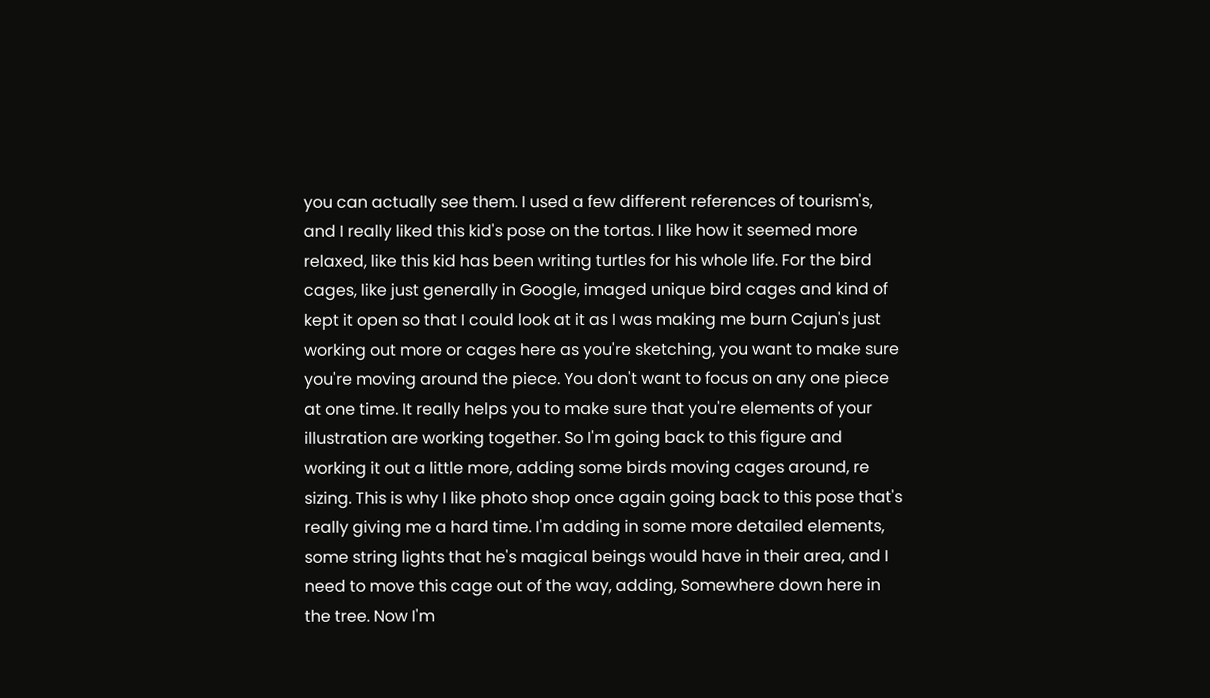you can actually see them. I used a few different references of tourism's, and I really liked this kid's pose on the tortas. I like how it seemed more relaxed, like this kid has been writing turtles for his whole life. For the bird cages, like just generally in Google, imaged unique bird cages and kind of kept it open so that I could look at it as I was making me burn Cajun's just working out more or cages here as you're sketching, you want to make sure you're moving around the piece. You don't want to focus on any one piece at one time. It really helps you to make sure that you're elements of your illustration are working together. So I'm going back to this figure and working it out a little more, adding some birds moving cages around, re sizing. This is why I like photo shop once again going back to this pose that's really giving me a hard time. I'm adding in some more detailed elements, some string lights that he's magical beings would have in their area, and I need to move this cage out of the way, adding, Somewhere down here in the tree. Now I'm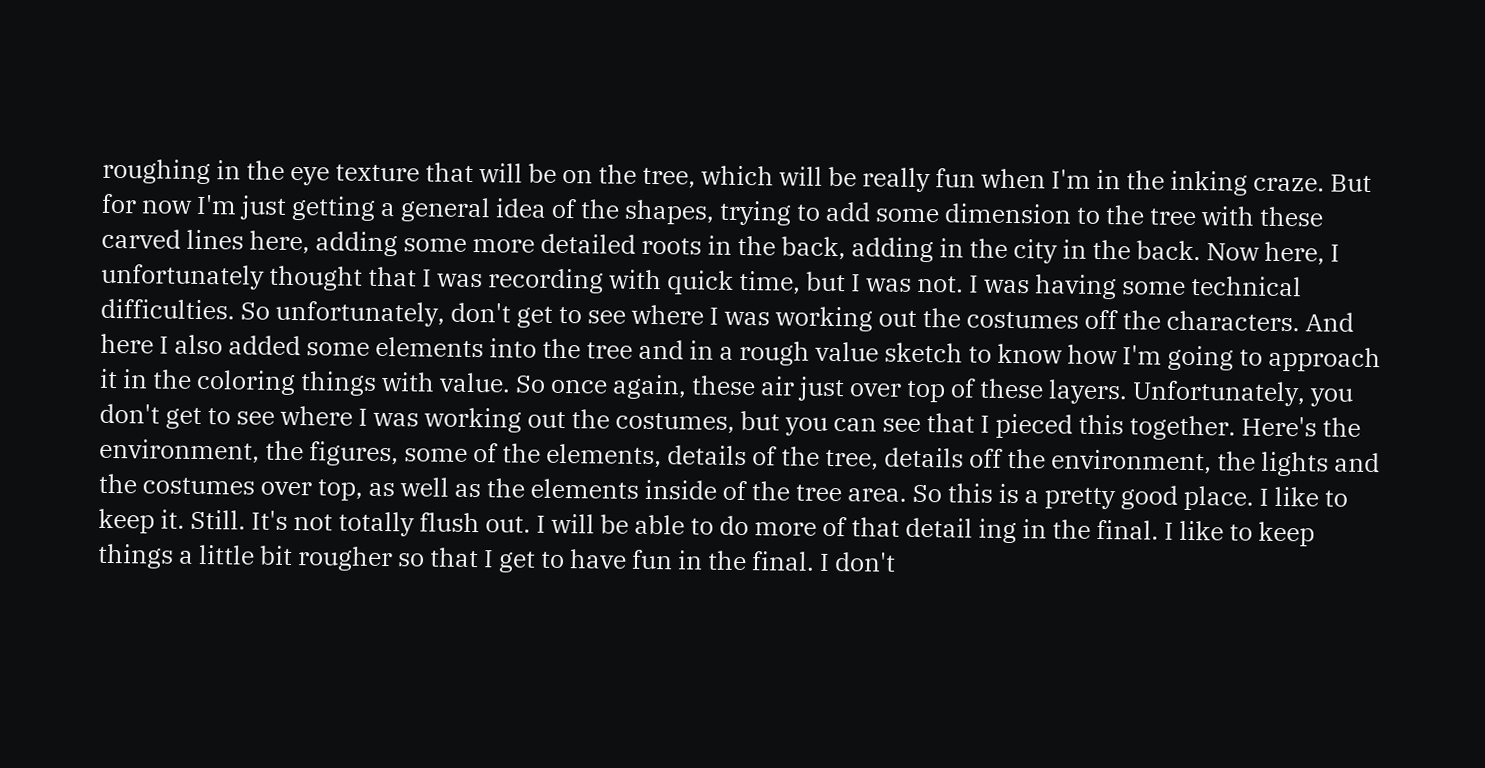roughing in the eye texture that will be on the tree, which will be really fun when I'm in the inking craze. But for now I'm just getting a general idea of the shapes, trying to add some dimension to the tree with these carved lines here, adding some more detailed roots in the back, adding in the city in the back. Now here, I unfortunately thought that I was recording with quick time, but I was not. I was having some technical difficulties. So unfortunately, don't get to see where I was working out the costumes off the characters. And here I also added some elements into the tree and in a rough value sketch to know how I'm going to approach it in the coloring things with value. So once again, these air just over top of these layers. Unfortunately, you don't get to see where I was working out the costumes, but you can see that I pieced this together. Here's the environment, the figures, some of the elements, details of the tree, details off the environment, the lights and the costumes over top, as well as the elements inside of the tree area. So this is a pretty good place. I like to keep it. Still. It's not totally flush out. I will be able to do more of that detail ing in the final. I like to keep things a little bit rougher so that I get to have fun in the final. I don't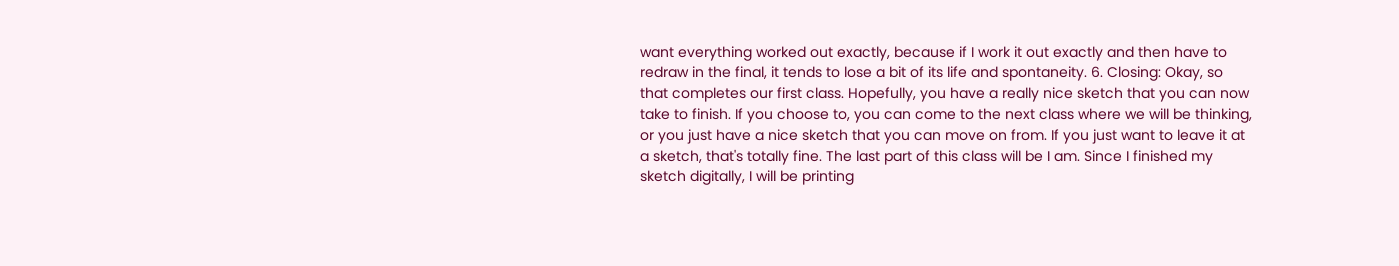want everything worked out exactly, because if I work it out exactly and then have to redraw in the final, it tends to lose a bit of its life and spontaneity. 6. Closing: Okay, so that completes our first class. Hopefully, you have a really nice sketch that you can now take to finish. If you choose to, you can come to the next class where we will be thinking, or you just have a nice sketch that you can move on from. If you just want to leave it at a sketch, that's totally fine. The last part of this class will be I am. Since I finished my sketch digitally, I will be printing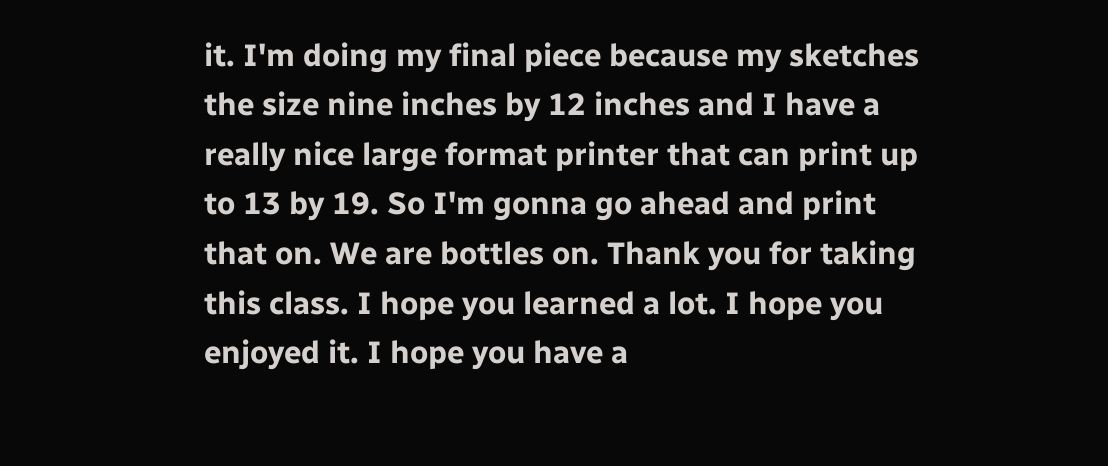it. I'm doing my final piece because my sketches the size nine inches by 12 inches and I have a really nice large format printer that can print up to 13 by 19. So I'm gonna go ahead and print that on. We are bottles on. Thank you for taking this class. I hope you learned a lot. I hope you enjoyed it. I hope you have a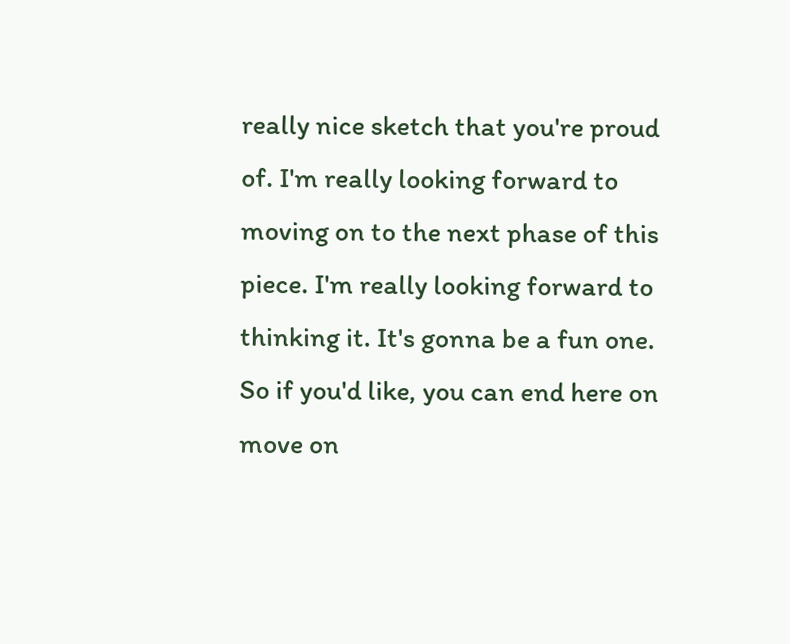really nice sketch that you're proud of. I'm really looking forward to moving on to the next phase of this piece. I'm really looking forward to thinking it. It's gonna be a fun one. So if you'd like, you can end here on move on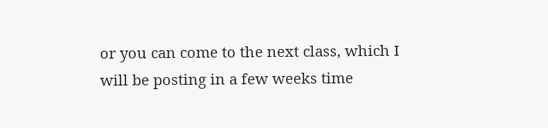or you can come to the next class, which I will be posting in a few weeks time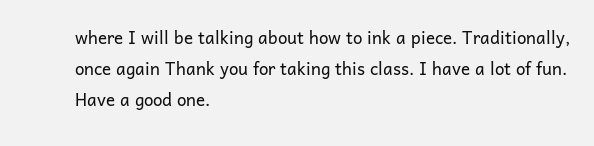where I will be talking about how to ink a piece. Traditionally, once again Thank you for taking this class. I have a lot of fun. Have a good one.